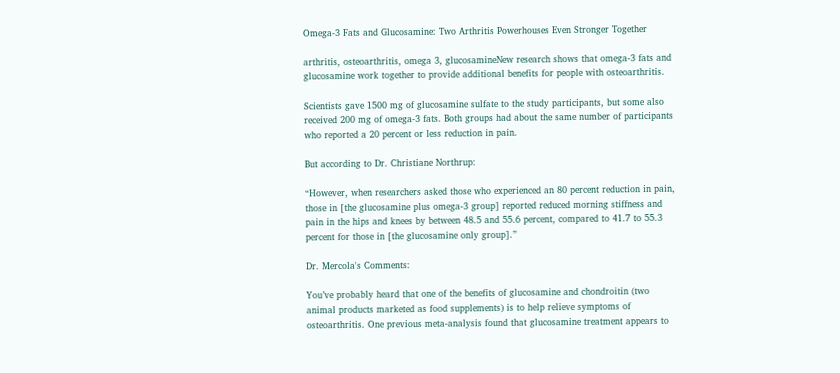Omega-3 Fats and Glucosamine: Two Arthritis Powerhouses Even Stronger Together

arthritis, osteoarthritis, omega 3, glucosamineNew research shows that omega-3 fats and glucosamine work together to provide additional benefits for people with osteoarthritis.

Scientists gave 1500 mg of glucosamine sulfate to the study participants, but some also received 200 mg of omega-3 fats. Both groups had about the same number of participants who reported a 20 percent or less reduction in pain.

But according to Dr. Christiane Northrup:

“However, when researchers asked those who experienced an 80 percent reduction in pain, those in [the glucosamine plus omega-3 group] reported reduced morning stiffness and pain in the hips and knees by between 48.5 and 55.6 percent, compared to 41.7 to 55.3 percent for those in [the glucosamine only group].”

Dr. Mercola's Comments:

You’ve probably heard that one of the benefits of glucosamine and chondroitin (two animal products marketed as food supplements) is to help relieve symptoms of osteoarthritis. One previous meta-analysis found that glucosamine treatment appears to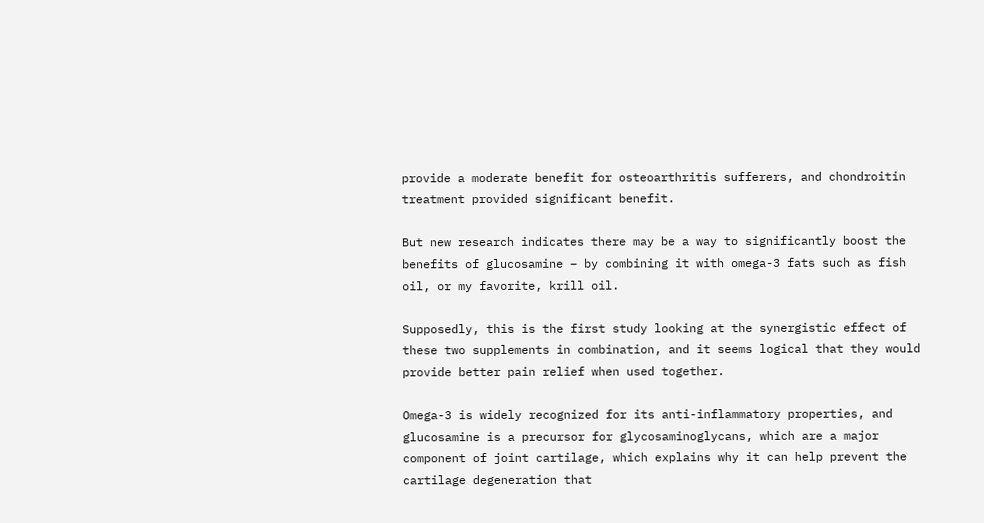provide a moderate benefit for osteoarthritis sufferers, and chondroitin treatment provided significant benefit.

But new research indicates there may be a way to significantly boost the benefits of glucosamine – by combining it with omega-3 fats such as fish oil, or my favorite, krill oil.

Supposedly, this is the first study looking at the synergistic effect of these two supplements in combination, and it seems logical that they would provide better pain relief when used together.

Omega-3 is widely recognized for its anti-inflammatory properties, and glucosamine is a precursor for glycosaminoglycans, which are a major component of joint cartilage, which explains why it can help prevent the cartilage degeneration that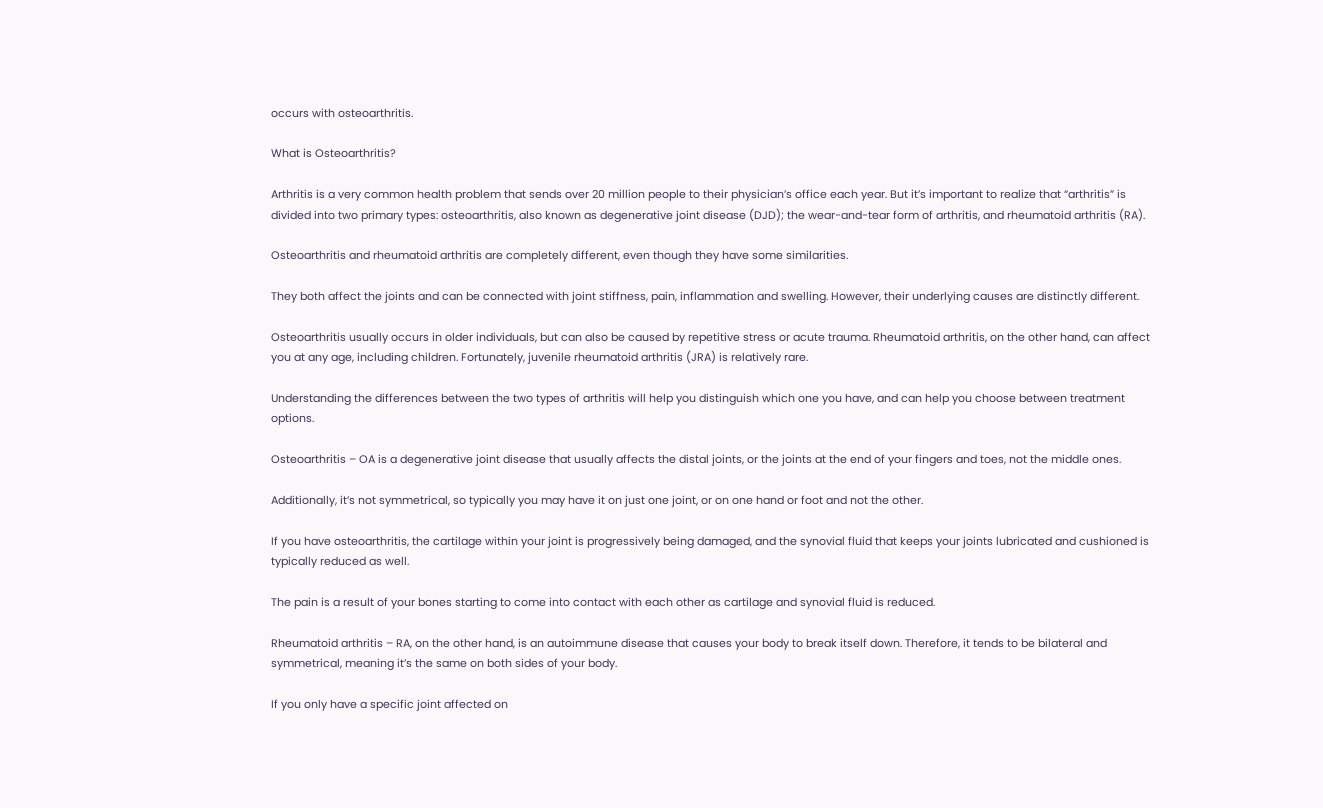occurs with osteoarthritis.

What is Osteoarthritis?

Arthritis is a very common health problem that sends over 20 million people to their physician’s office each year. But it’s important to realize that “arthritis” is divided into two primary types: osteoarthritis, also known as degenerative joint disease (DJD); the wear-and-tear form of arthritis, and rheumatoid arthritis (RA).

Osteoarthritis and rheumatoid arthritis are completely different, even though they have some similarities.

They both affect the joints and can be connected with joint stiffness, pain, inflammation and swelling. However, their underlying causes are distinctly different.

Osteoarthritis usually occurs in older individuals, but can also be caused by repetitive stress or acute trauma. Rheumatoid arthritis, on the other hand, can affect you at any age, including children. Fortunately, juvenile rheumatoid arthritis (JRA) is relatively rare.

Understanding the differences between the two types of arthritis will help you distinguish which one you have, and can help you choose between treatment options.

Osteoarthritis – OA is a degenerative joint disease that usually affects the distal joints, or the joints at the end of your fingers and toes, not the middle ones.

Additionally, it’s not symmetrical, so typically you may have it on just one joint, or on one hand or foot and not the other.

If you have osteoarthritis, the cartilage within your joint is progressively being damaged, and the synovial fluid that keeps your joints lubricated and cushioned is typically reduced as well.

The pain is a result of your bones starting to come into contact with each other as cartilage and synovial fluid is reduced.

Rheumatoid arthritis – RA, on the other hand, is an autoimmune disease that causes your body to break itself down. Therefore, it tends to be bilateral and symmetrical, meaning it’s the same on both sides of your body.

If you only have a specific joint affected on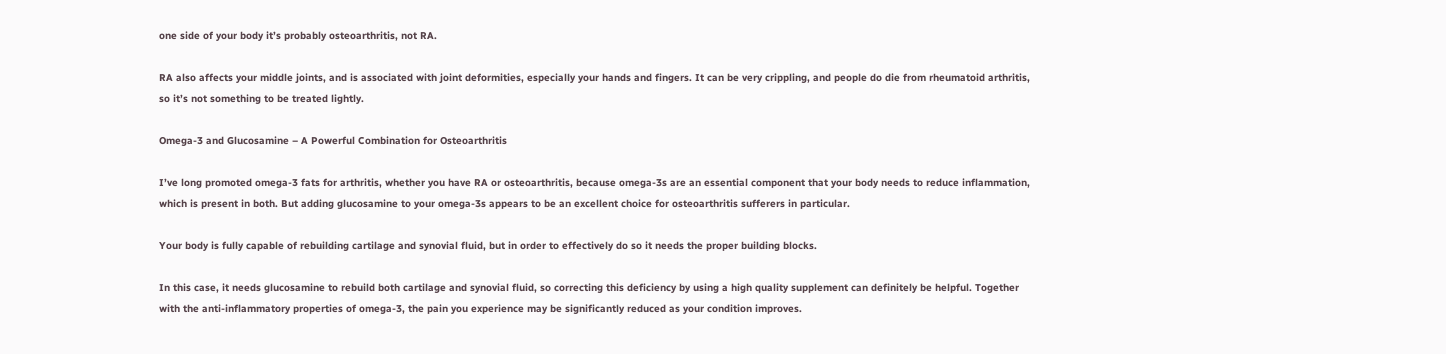one side of your body it’s probably osteoarthritis, not RA.

RA also affects your middle joints, and is associated with joint deformities, especially your hands and fingers. It can be very crippling, and people do die from rheumatoid arthritis, so it’s not something to be treated lightly.

Omega-3 and Glucosamine – A Powerful Combination for Osteoarthritis

I’ve long promoted omega-3 fats for arthritis, whether you have RA or osteoarthritis, because omega-3s are an essential component that your body needs to reduce inflammation, which is present in both. But adding glucosamine to your omega-3s appears to be an excellent choice for osteoarthritis sufferers in particular.

Your body is fully capable of rebuilding cartilage and synovial fluid, but in order to effectively do so it needs the proper building blocks.

In this case, it needs glucosamine to rebuild both cartilage and synovial fluid, so correcting this deficiency by using a high quality supplement can definitely be helpful. Together with the anti-inflammatory properties of omega-3, the pain you experience may be significantly reduced as your condition improves.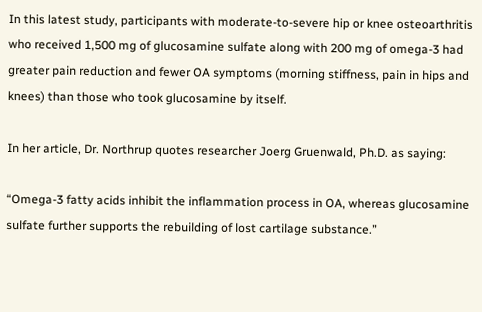In this latest study, participants with moderate-to-severe hip or knee osteoarthritis who received 1,500 mg of glucosamine sulfate along with 200 mg of omega-3 had greater pain reduction and fewer OA symptoms (morning stiffness, pain in hips and knees) than those who took glucosamine by itself.

In her article, Dr. Northrup quotes researcher Joerg Gruenwald, Ph.D. as saying:

“Omega-3 fatty acids inhibit the inflammation process in OA, whereas glucosamine sulfate further supports the rebuilding of lost cartilage substance.”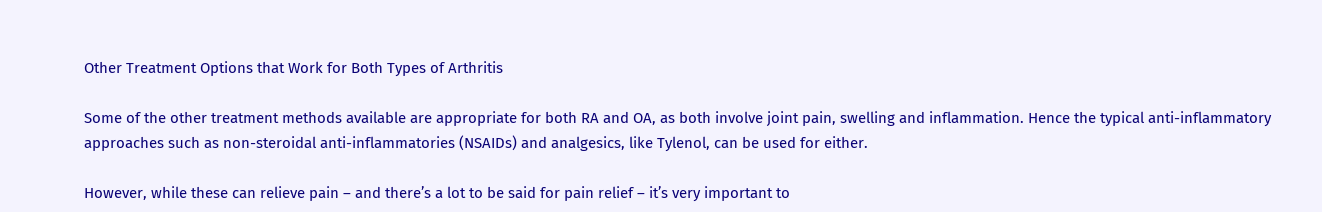Other Treatment Options that Work for Both Types of Arthritis

Some of the other treatment methods available are appropriate for both RA and OA, as both involve joint pain, swelling and inflammation. Hence the typical anti-inflammatory approaches such as non-steroidal anti-inflammatories (NSAIDs) and analgesics, like Tylenol, can be used for either.

However, while these can relieve pain – and there’s a lot to be said for pain relief – it’s very important to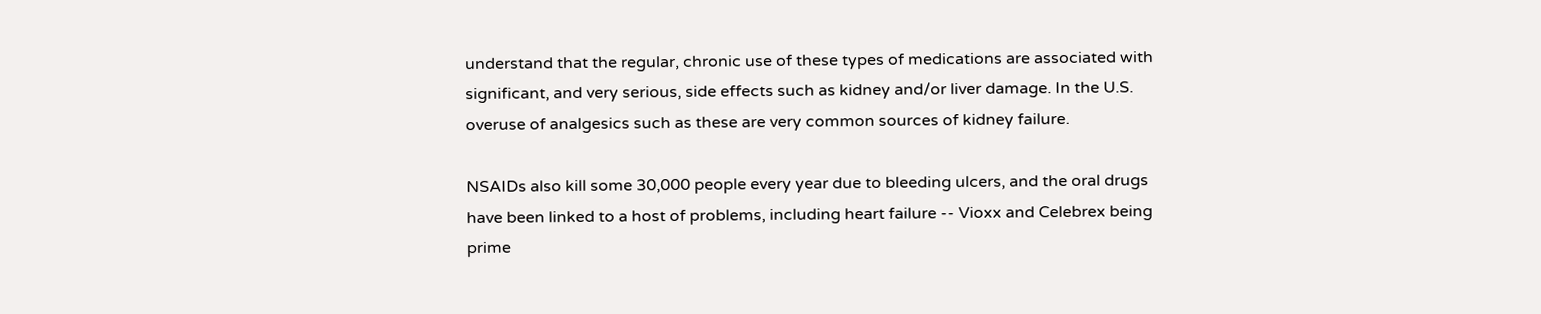understand that the regular, chronic use of these types of medications are associated with significant, and very serious, side effects such as kidney and/or liver damage. In the U.S. overuse of analgesics such as these are very common sources of kidney failure.

NSAIDs also kill some 30,000 people every year due to bleeding ulcers, and the oral drugs have been linked to a host of problems, including heart failure -- Vioxx and Celebrex being prime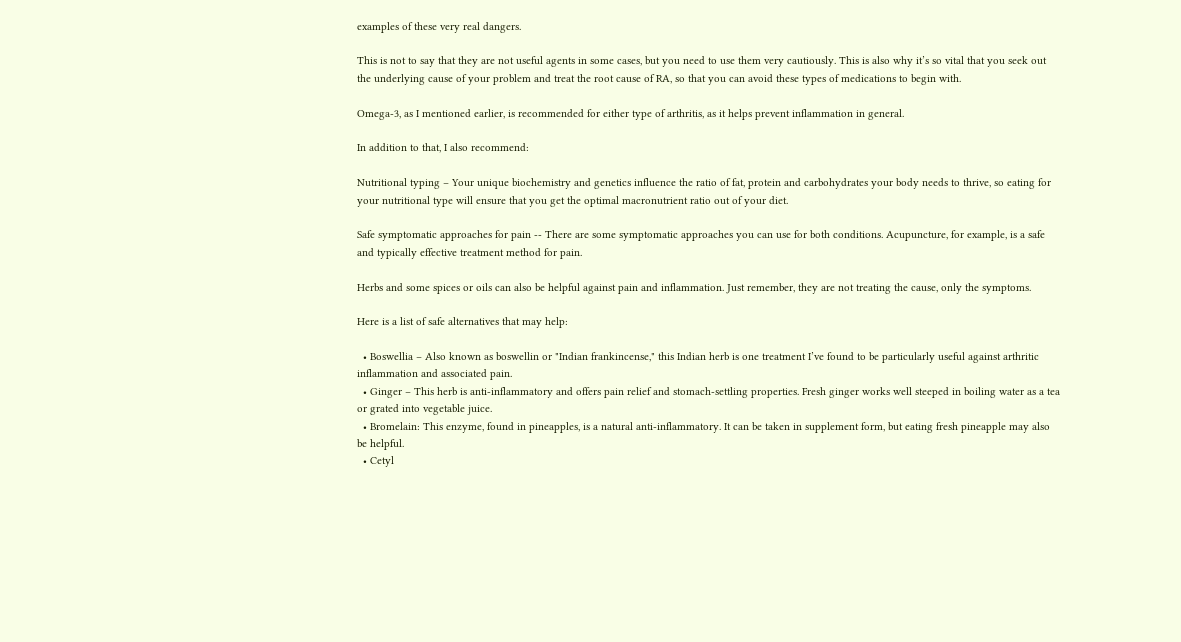examples of these very real dangers.

This is not to say that they are not useful agents in some cases, but you need to use them very cautiously. This is also why it’s so vital that you seek out the underlying cause of your problem and treat the root cause of RA, so that you can avoid these types of medications to begin with.

Omega-3, as I mentioned earlier, is recommended for either type of arthritis, as it helps prevent inflammation in general.

In addition to that, I also recommend:

Nutritional typing – Your unique biochemistry and genetics influence the ratio of fat, protein and carbohydrates your body needs to thrive, so eating for your nutritional type will ensure that you get the optimal macronutrient ratio out of your diet.

Safe symptomatic approaches for pain -- There are some symptomatic approaches you can use for both conditions. Acupuncture, for example, is a safe and typically effective treatment method for pain.

Herbs and some spices or oils can also be helpful against pain and inflammation. Just remember, they are not treating the cause, only the symptoms.

Here is a list of safe alternatives that may help:

  • Boswellia – Also known as boswellin or "Indian frankincense," this Indian herb is one treatment I’ve found to be particularly useful against arthritic inflammation and associated pain.
  • Ginger – This herb is anti-inflammatory and offers pain relief and stomach-settling properties. Fresh ginger works well steeped in boiling water as a tea or grated into vegetable juice.
  • Bromelain: This enzyme, found in pineapples, is a natural anti-inflammatory. It can be taken in supplement form, but eating fresh pineapple may also be helpful.
  • Cetyl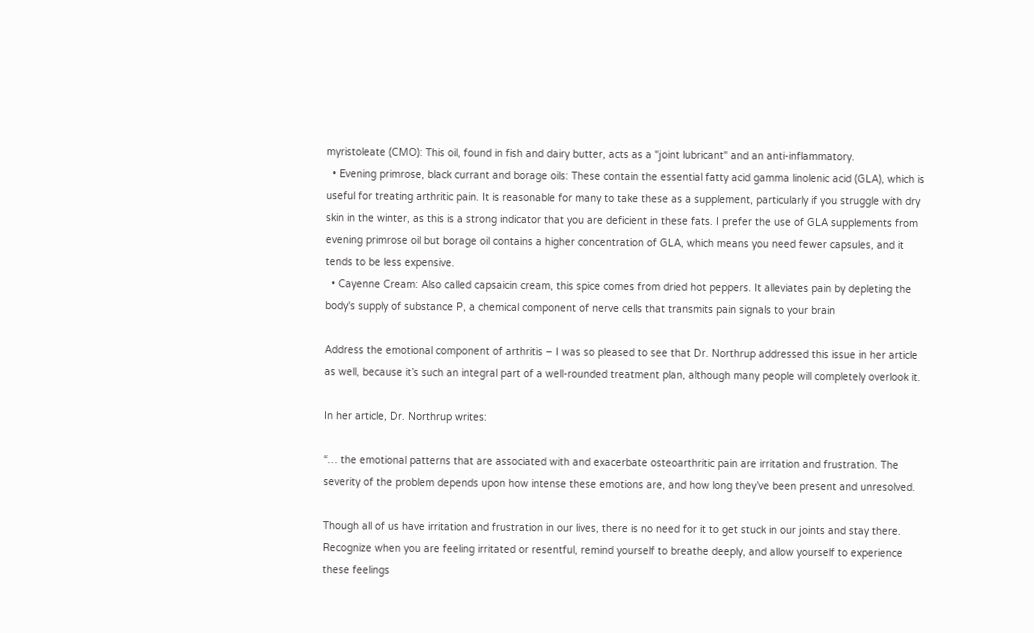myristoleate (CMO): This oil, found in fish and dairy butter, acts as a "joint lubricant" and an anti-inflammatory.
  • Evening primrose, black currant and borage oils: These contain the essential fatty acid gamma linolenic acid (GLA), which is useful for treating arthritic pain. It is reasonable for many to take these as a supplement, particularly if you struggle with dry skin in the winter, as this is a strong indicator that you are deficient in these fats. I prefer the use of GLA supplements from evening primrose oil but borage oil contains a higher concentration of GLA, which means you need fewer capsules, and it tends to be less expensive.
  • Cayenne Cream: Also called capsaicin cream, this spice comes from dried hot peppers. It alleviates pain by depleting the body's supply of substance P, a chemical component of nerve cells that transmits pain signals to your brain

Address the emotional component of arthritis – I was so pleased to see that Dr. Northrup addressed this issue in her article as well, because it’s such an integral part of a well-rounded treatment plan, although many people will completely overlook it.

In her article, Dr. Northrup writes:

“… the emotional patterns that are associated with and exacerbate osteoarthritic pain are irritation and frustration. The severity of the problem depends upon how intense these emotions are, and how long they’ve been present and unresolved.

Though all of us have irritation and frustration in our lives, there is no need for it to get stuck in our joints and stay there. Recognize when you are feeling irritated or resentful, remind yourself to breathe deeply, and allow yourself to experience these feelings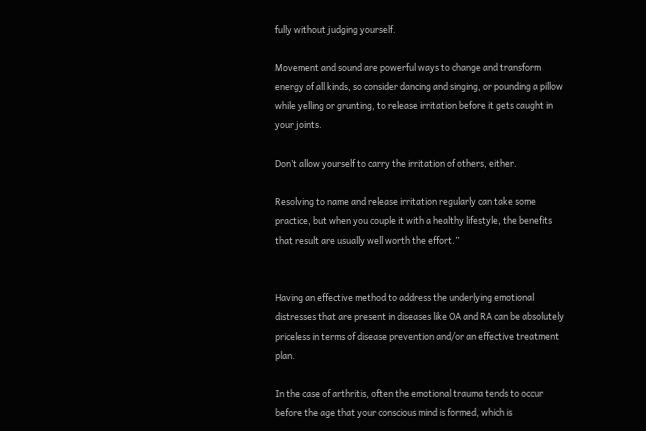fully without judging yourself.

Movement and sound are powerful ways to change and transform energy of all kinds, so consider dancing and singing, or pounding a pillow while yelling or grunting, to release irritation before it gets caught in your joints.

Don’t allow yourself to carry the irritation of others, either.

Resolving to name and release irritation regularly can take some practice, but when you couple it with a healthy lifestyle, the benefits that result are usually well worth the effort.”


Having an effective method to address the underlying emotional distresses that are present in diseases like OA and RA can be absolutely priceless in terms of disease prevention and/or an effective treatment plan.

In the case of arthritis, often the emotional trauma tends to occur before the age that your conscious mind is formed, which is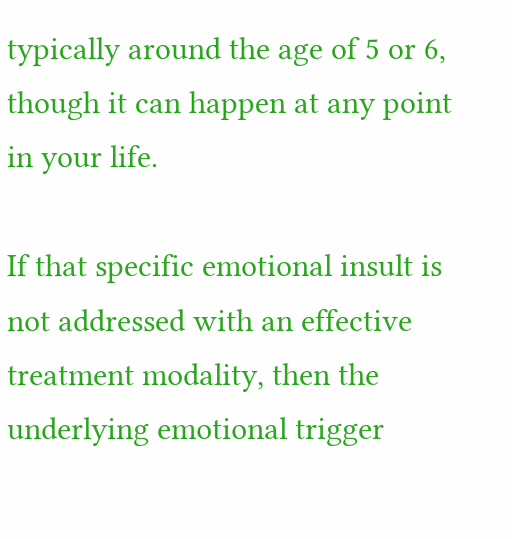typically around the age of 5 or 6, though it can happen at any point in your life.

If that specific emotional insult is not addressed with an effective treatment modality, then the underlying emotional trigger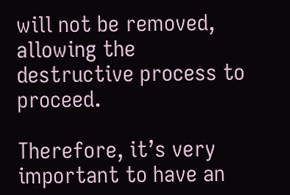will not be removed, allowing the destructive process to proceed.

Therefore, it’s very important to have an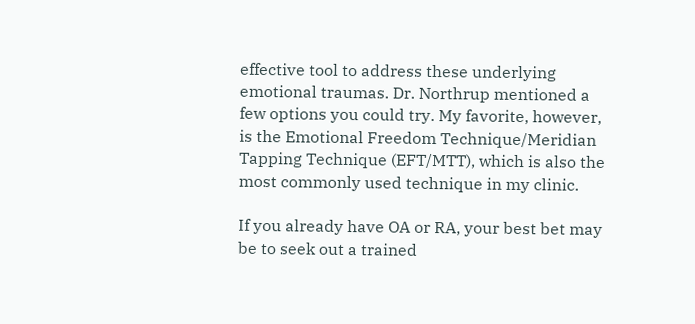effective tool to address these underlying emotional traumas. Dr. Northrup mentioned a few options you could try. My favorite, however, is the Emotional Freedom Technique/Meridian Tapping Technique (EFT/MTT), which is also the most commonly used technique in my clinic.

If you already have OA or RA, your best bet may be to seek out a trained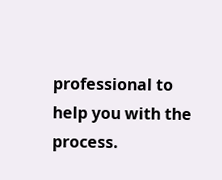professional to help you with the process.